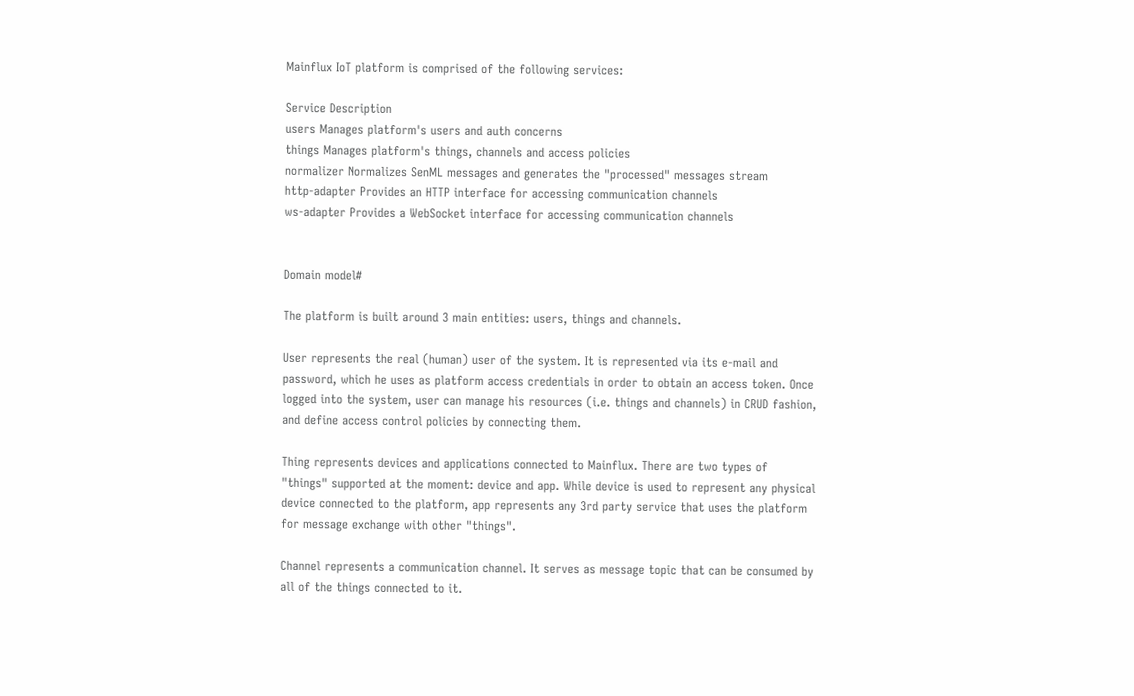Mainflux IoT platform is comprised of the following services:

Service Description
users Manages platform's users and auth concerns
things Manages platform's things, channels and access policies
normalizer Normalizes SenML messages and generates the "processed" messages stream
http-adapter Provides an HTTP interface for accessing communication channels
ws-adapter Provides a WebSocket interface for accessing communication channels


Domain model#

The platform is built around 3 main entities: users, things and channels.

User represents the real (human) user of the system. It is represented via its e-mail and password, which he uses as platform access credentials in order to obtain an access token. Once logged into the system, user can manage his resources (i.e. things and channels) in CRUD fashion, and define access control policies by connecting them.

Thing represents devices and applications connected to Mainflux. There are two types of "things" supported at the moment: device and app. While device is used to represent any physical device connected to the platform, app represents any 3rd party service that uses the platform for message exchange with other "things".

Channel represents a communication channel. It serves as message topic that can be consumed by all of the things connected to it.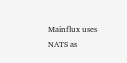Mainflux uses NATS as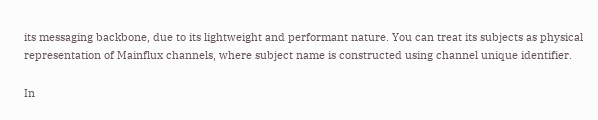its messaging backbone, due to its lightweight and performant nature. You can treat its subjects as physical representation of Mainflux channels, where subject name is constructed using channel unique identifier.

In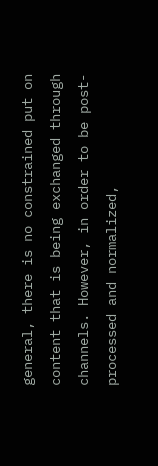general, there is no constrained put on content that is being exchanged through channels. However, in order to be post-processed and normalized,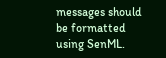messages should be formatted using SenML.